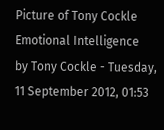Picture of Tony Cockle
Emotional Intelligence
by Tony Cockle - Tuesday, 11 September 2012, 01:53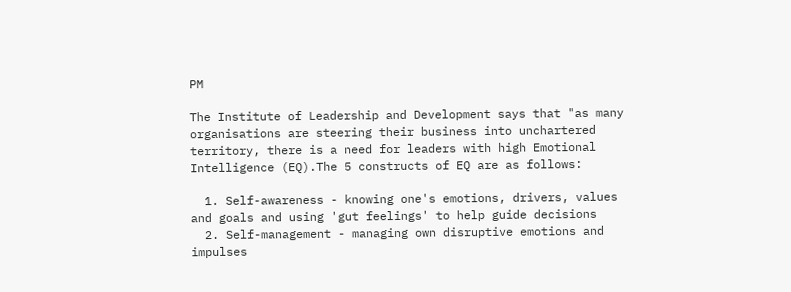PM

The Institute of Leadership and Development says that "as many organisations are steering their business into unchartered territory, there is a need for leaders with high Emotional Intelligence (EQ).The 5 constructs of EQ are as follows:

  1. Self-awareness - knowing one's emotions, drivers, values and goals and using 'gut feelings' to help guide decisions
  2. Self-management - managing own disruptive emotions and impulses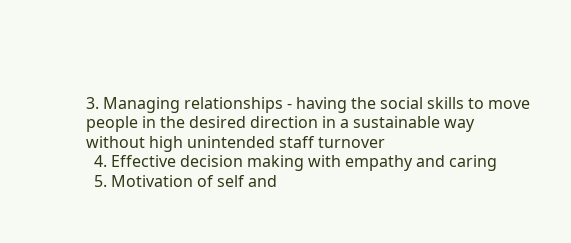3. Managing relationships - having the social skills to move people in the desired direction in a sustainable way without high unintended staff turnover
  4. Effective decision making with empathy and caring
  5. Motivation of self and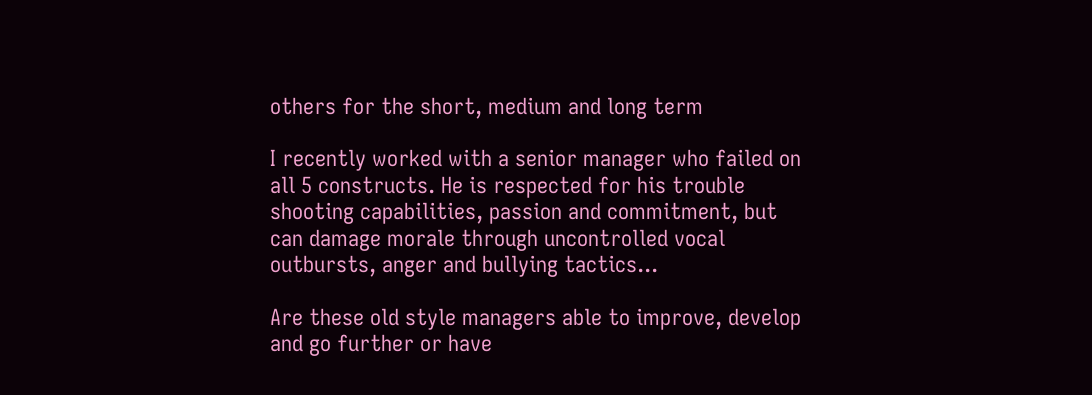others for the short, medium and long term

I recently worked with a senior manager who failed on all 5 constructs. He is respected for his trouble shooting capabilities, passion and commitment, but can damage morale through uncontrolled vocal outbursts, anger and bullying tactics...

Are these old style managers able to improve, develop and go further or have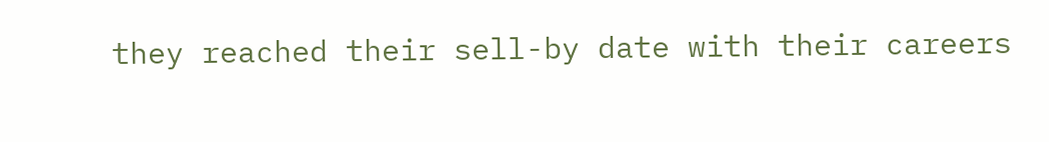they reached their sell-by date with their careers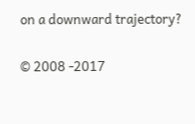on a downward trajectory?

© 2008 -2017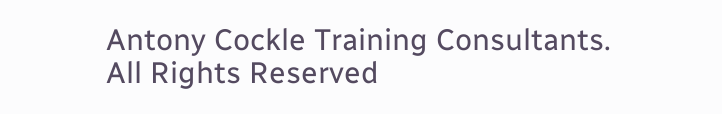Antony Cockle Training Consultants. All Rights Reserved